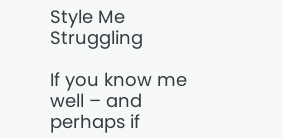Style Me Struggling

If you know me well – and perhaps if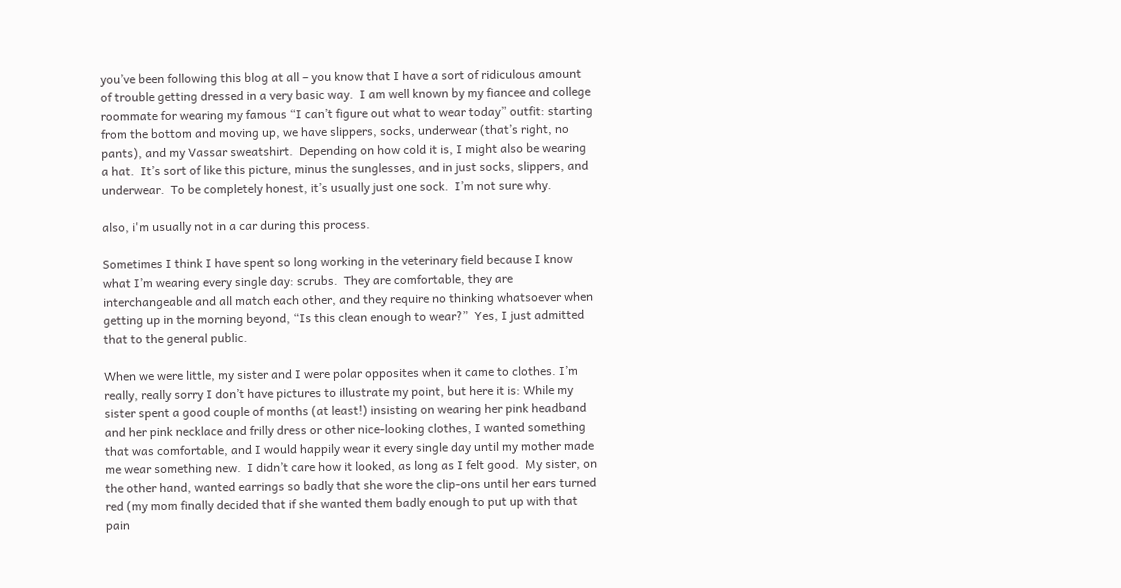you’ve been following this blog at all – you know that I have a sort of ridiculous amount of trouble getting dressed in a very basic way.  I am well known by my fiancee and college roommate for wearing my famous “I can’t figure out what to wear today” outfit: starting from the bottom and moving up, we have slippers, socks, underwear (that’s right, no pants), and my Vassar sweatshirt.  Depending on how cold it is, I might also be wearing a hat.  It’s sort of like this picture, minus the sunglesses, and in just socks, slippers, and underwear.  To be completely honest, it’s usually just one sock.  I’m not sure why.

also, i'm usually not in a car during this process.

Sometimes I think I have spent so long working in the veterinary field because I know what I’m wearing every single day: scrubs.  They are comfortable, they are interchangeable and all match each other, and they require no thinking whatsoever when getting up in the morning beyond, “Is this clean enough to wear?”  Yes, I just admitted that to the general public.

When we were little, my sister and I were polar opposites when it came to clothes. I’m really, really sorry I don’t have pictures to illustrate my point, but here it is: While my sister spent a good couple of months (at least!) insisting on wearing her pink headband and her pink necklace and frilly dress or other nice-looking clothes, I wanted something that was comfortable, and I would happily wear it every single day until my mother made me wear something new.  I didn’t care how it looked, as long as I felt good.  My sister, on the other hand, wanted earrings so badly that she wore the clip-ons until her ears turned red (my mom finally decided that if she wanted them badly enough to put up with that pain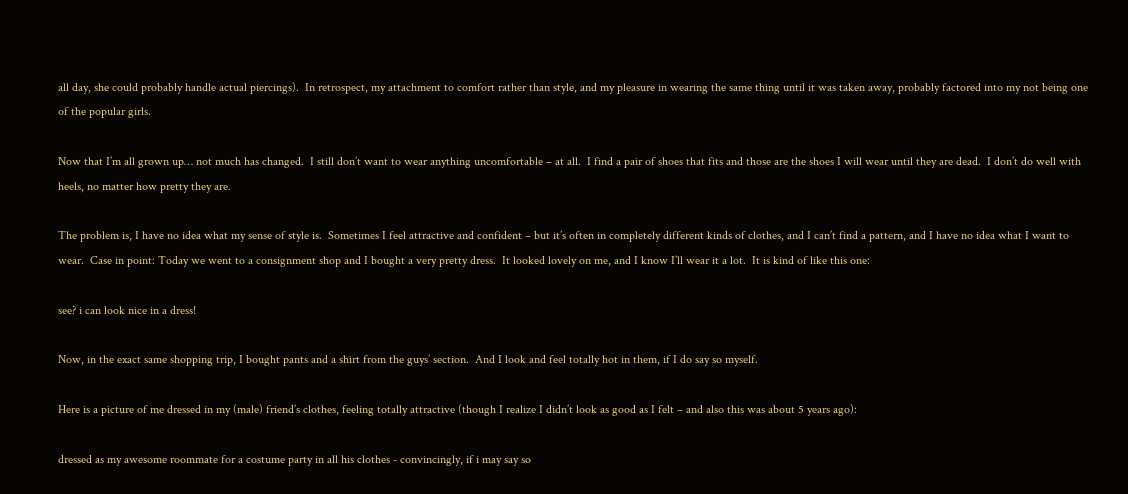all day, she could probably handle actual piercings).  In retrospect, my attachment to comfort rather than style, and my pleasure in wearing the same thing until it was taken away, probably factored into my not being one of the popular girls.

Now that I’m all grown up… not much has changed.  I still don’t want to wear anything uncomfortable – at all.  I find a pair of shoes that fits and those are the shoes I will wear until they are dead.  I don’t do well with heels, no matter how pretty they are.

The problem is, I have no idea what my sense of style is.  Sometimes I feel attractive and confident – but it’s often in completely different kinds of clothes, and I can’t find a pattern, and I have no idea what I want to wear.  Case in point: Today we went to a consignment shop and I bought a very pretty dress.  It looked lovely on me, and I know I’ll wear it a lot.  It is kind of like this one:

see? i can look nice in a dress!

Now, in the exact same shopping trip, I bought pants and a shirt from the guys’ section.  And I look and feel totally hot in them, if I do say so myself.

Here is a picture of me dressed in my (male) friend’s clothes, feeling totally attractive (though I realize I didn’t look as good as I felt – and also this was about 5 years ago):

dressed as my awesome roommate for a costume party in all his clothes - convincingly, if i may say so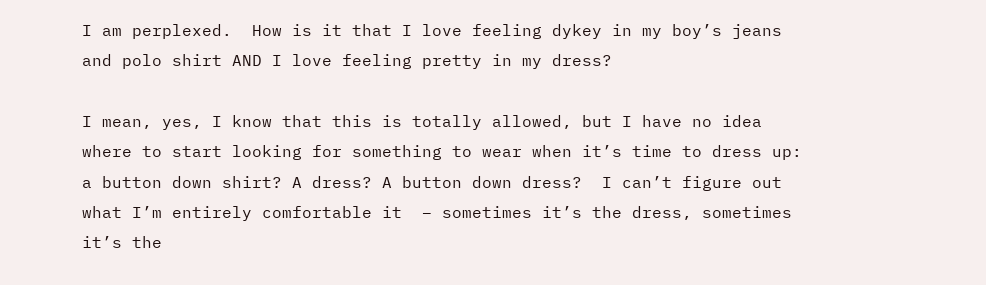I am perplexed.  How is it that I love feeling dykey in my boy’s jeans and polo shirt AND I love feeling pretty in my dress?

I mean, yes, I know that this is totally allowed, but I have no idea where to start looking for something to wear when it’s time to dress up: a button down shirt? A dress? A button down dress?  I can’t figure out what I’m entirely comfortable it  – sometimes it’s the dress, sometimes it’s the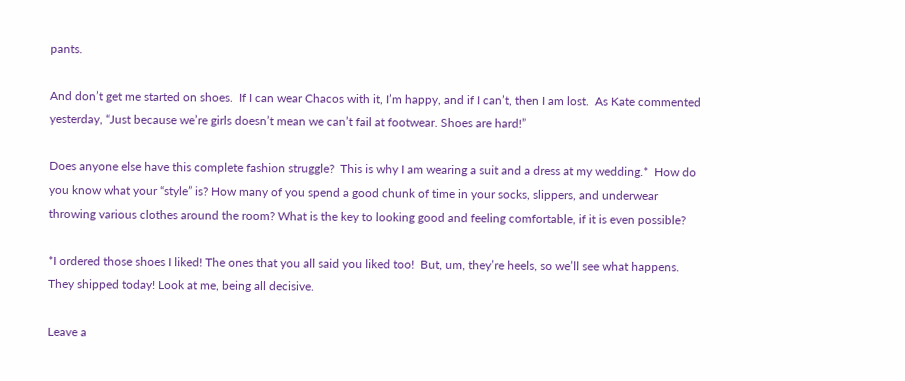pants.

And don’t get me started on shoes.  If I can wear Chacos with it, I’m happy, and if I can’t, then I am lost.  As Kate commented yesterday, “Just because we’re girls doesn’t mean we can’t fail at footwear. Shoes are hard!”

Does anyone else have this complete fashion struggle?  This is why I am wearing a suit and a dress at my wedding.*  How do you know what your “style” is? How many of you spend a good chunk of time in your socks, slippers, and underwear throwing various clothes around the room? What is the key to looking good and feeling comfortable, if it is even possible?

*I ordered those shoes I liked! The ones that you all said you liked too!  But, um, they’re heels, so we’ll see what happens.  They shipped today! Look at me, being all decisive.

Leave a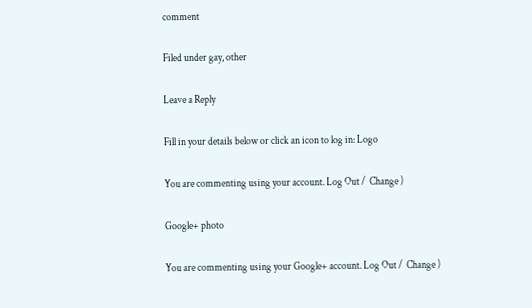comment

Filed under gay, other

Leave a Reply

Fill in your details below or click an icon to log in: Logo

You are commenting using your account. Log Out /  Change )

Google+ photo

You are commenting using your Google+ account. Log Out /  Change )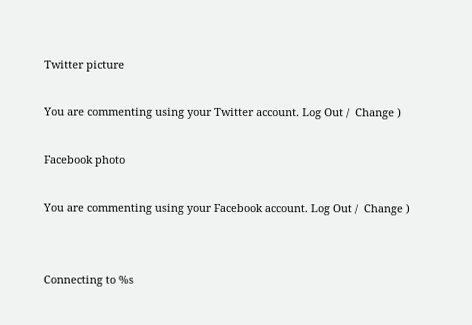Twitter picture

You are commenting using your Twitter account. Log Out /  Change )

Facebook photo

You are commenting using your Facebook account. Log Out /  Change )


Connecting to %s